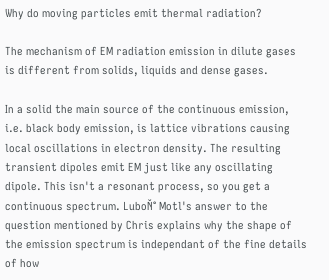Why do moving particles emit thermal radiation?

The mechanism of EM radiation emission in dilute gases is different from solids, liquids and dense gases.

In a solid the main source of the continuous emission, i.e. black body emission, is lattice vibrations causing local oscillations in electron density. The resulting transient dipoles emit EM just like any oscillating dipole. This isn't a resonant process, so you get a continuous spectrum. LuboŇ° Motl's answer to the question mentioned by Chris explains why the shape of the emission spectrum is independant of the fine details of how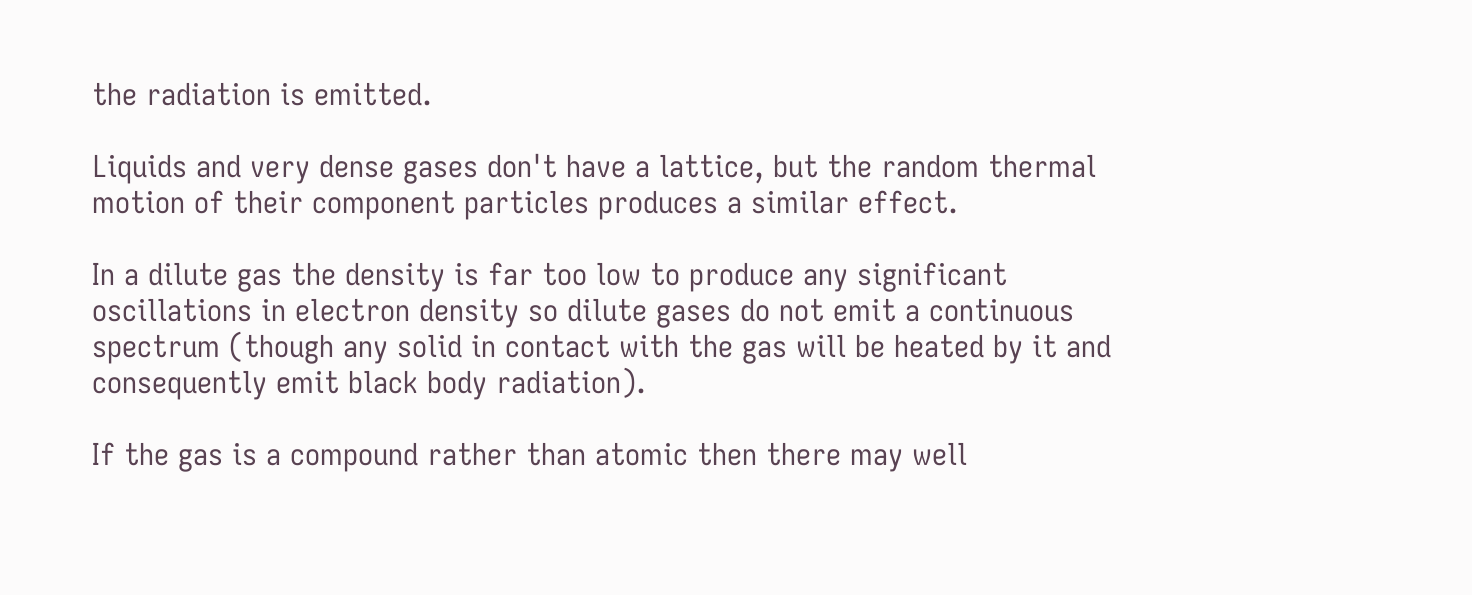the radiation is emitted.

Liquids and very dense gases don't have a lattice, but the random thermal motion of their component particles produces a similar effect.

In a dilute gas the density is far too low to produce any significant oscillations in electron density so dilute gases do not emit a continuous spectrum (though any solid in contact with the gas will be heated by it and consequently emit black body radiation).

If the gas is a compound rather than atomic then there may well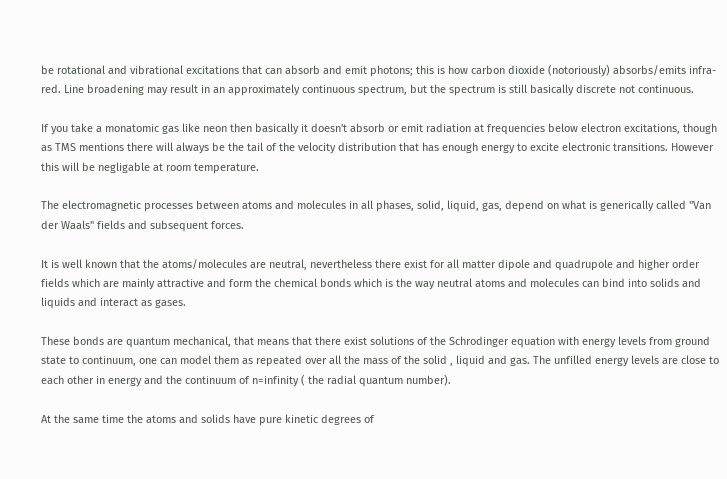be rotational and vibrational excitations that can absorb and emit photons; this is how carbon dioxide (notoriously) absorbs/emits infra-red. Line broadening may result in an approximately continuous spectrum, but the spectrum is still basically discrete not continuous.

If you take a monatomic gas like neon then basically it doesn't absorb or emit radiation at frequencies below electron excitations, though as TMS mentions there will always be the tail of the velocity distribution that has enough energy to excite electronic transitions. However this will be negligable at room temperature.

The electromagnetic processes between atoms and molecules in all phases, solid, liquid, gas, depend on what is generically called "Van der Waals" fields and subsequent forces.

It is well known that the atoms/molecules are neutral, nevertheless there exist for all matter dipole and quadrupole and higher order fields which are mainly attractive and form the chemical bonds which is the way neutral atoms and molecules can bind into solids and liquids and interact as gases.

These bonds are quantum mechanical, that means that there exist solutions of the Schrodinger equation with energy levels from ground state to continuum, one can model them as repeated over all the mass of the solid , liquid and gas. The unfilled energy levels are close to each other in energy and the continuum of n=infinity ( the radial quantum number).

At the same time the atoms and solids have pure kinetic degrees of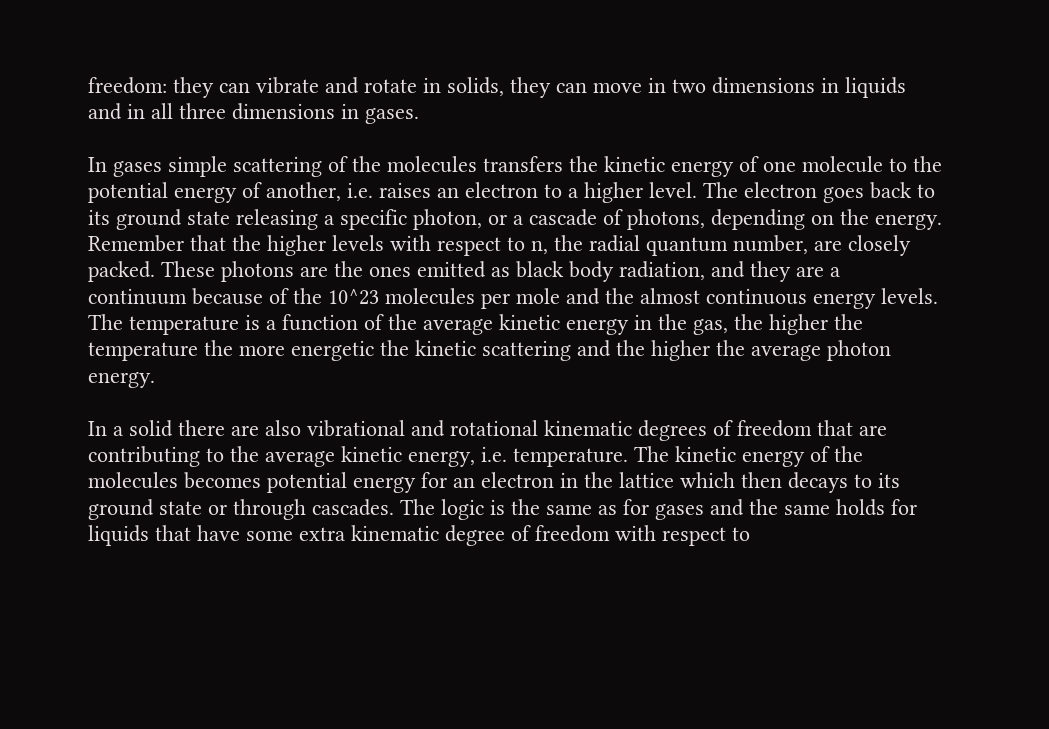freedom: they can vibrate and rotate in solids, they can move in two dimensions in liquids and in all three dimensions in gases.

In gases simple scattering of the molecules transfers the kinetic energy of one molecule to the potential energy of another, i.e. raises an electron to a higher level. The electron goes back to its ground state releasing a specific photon, or a cascade of photons, depending on the energy. Remember that the higher levels with respect to n, the radial quantum number, are closely packed. These photons are the ones emitted as black body radiation, and they are a continuum because of the 10^23 molecules per mole and the almost continuous energy levels. The temperature is a function of the average kinetic energy in the gas, the higher the temperature the more energetic the kinetic scattering and the higher the average photon energy.

In a solid there are also vibrational and rotational kinematic degrees of freedom that are contributing to the average kinetic energy, i.e. temperature. The kinetic energy of the molecules becomes potential energy for an electron in the lattice which then decays to its ground state or through cascades. The logic is the same as for gases and the same holds for liquids that have some extra kinematic degree of freedom with respect to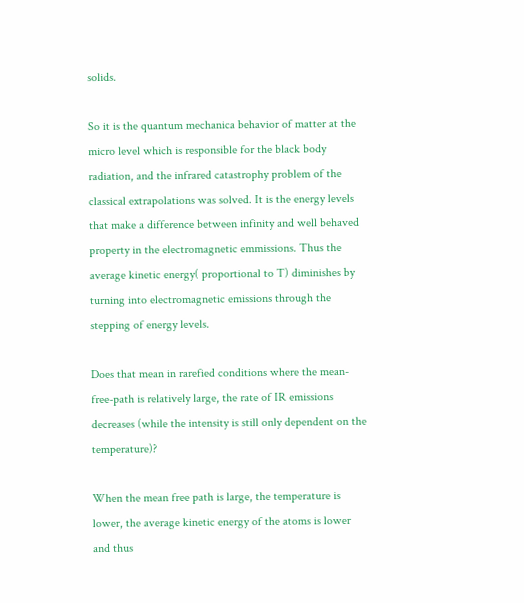solids.

So it is the quantum mechanica behavior of matter at the micro level which is responsible for the black body radiation, and the infrared catastrophy problem of the classical extrapolations was solved. It is the energy levels that make a difference between infinity and well behaved property in the electromagnetic emmissions. Thus the average kinetic energy( proportional to T) diminishes by turning into electromagnetic emissions through the stepping of energy levels.

Does that mean in rarefied conditions where the mean-free-path is relatively large, the rate of IR emissions decreases (while the intensity is still only dependent on the temperature)?

When the mean free path is large, the temperature is lower, the average kinetic energy of the atoms is lower and thus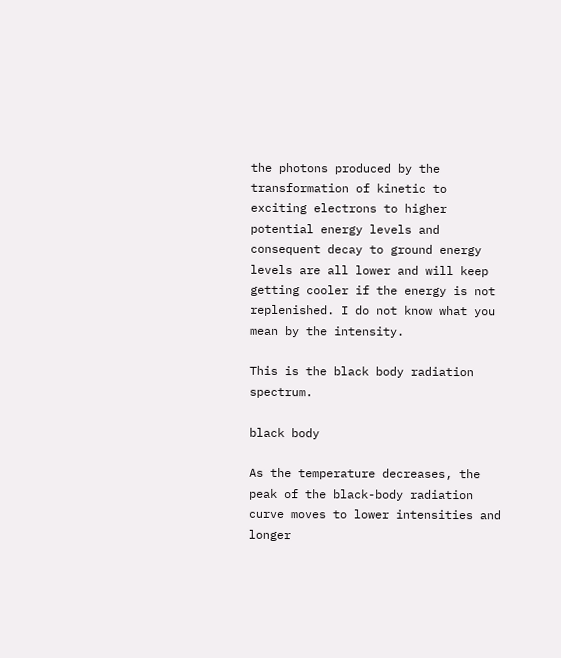the photons produced by the transformation of kinetic to exciting electrons to higher potential energy levels and consequent decay to ground energy levels are all lower and will keep getting cooler if the energy is not replenished. I do not know what you mean by the intensity.

This is the black body radiation spectrum.

black body

As the temperature decreases, the peak of the black-body radiation curve moves to lower intensities and longer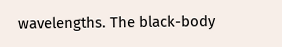wavelengths. The black-body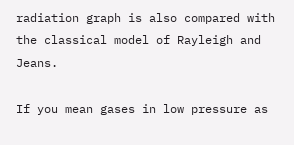radiation graph is also compared with the classical model of Rayleigh and Jeans.

If you mean gases in low pressure as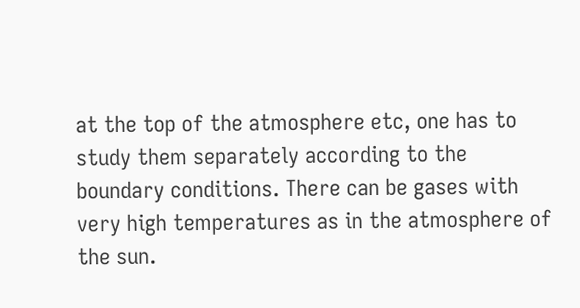at the top of the atmosphere etc, one has to study them separately according to the boundary conditions. There can be gases with very high temperatures as in the atmosphere of the sun.